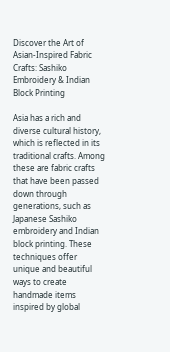Discover the Art of Asian-Inspired Fabric Crafts: Sashiko Embroidery & Indian Block Printing

Asia has a rich and diverse cultural history, which is reflected in its traditional crafts. Among these are fabric crafts that have been passed down through generations, such as Japanese Sashiko embroidery and Indian block printing. These techniques offer unique and beautiful ways to create handmade items inspired by global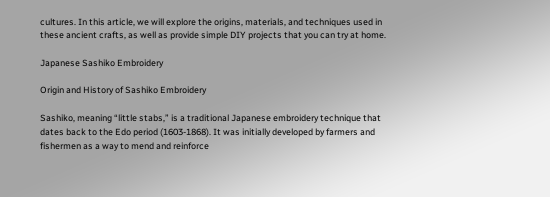cultures. In this article, we will explore the origins, materials, and techniques used in these ancient crafts, as well as provide simple DIY projects that you can try at home.

Japanese Sashiko Embroidery

Origin and History of Sashiko Embroidery

Sashiko, meaning “little stabs,” is a traditional Japanese embroidery technique that dates back to the Edo period (1603-1868). It was initially developed by farmers and fishermen as a way to mend and reinforce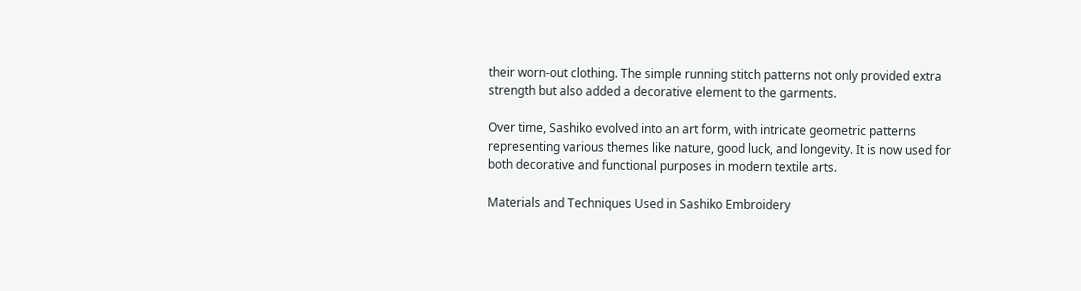their worn-out clothing. The simple running stitch patterns not only provided extra strength but also added a decorative element to the garments.

Over time, Sashiko evolved into an art form, with intricate geometric patterns representing various themes like nature, good luck, and longevity. It is now used for both decorative and functional purposes in modern textile arts.

Materials and Techniques Used in Sashiko Embroidery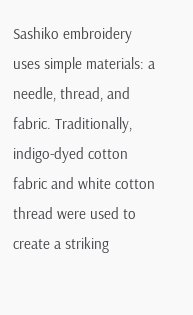Sashiko embroidery uses simple materials: a needle, thread, and fabric. Traditionally, indigo-dyed cotton fabric and white cotton thread were used to create a striking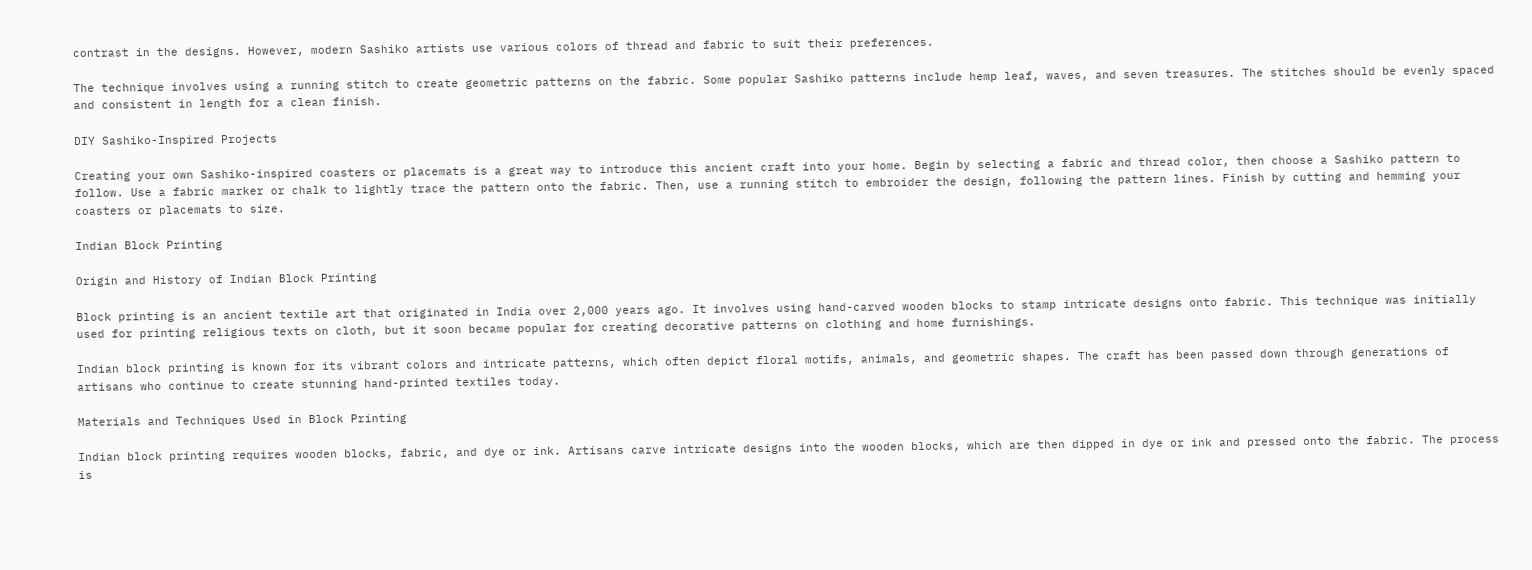contrast in the designs. However, modern Sashiko artists use various colors of thread and fabric to suit their preferences.

The technique involves using a running stitch to create geometric patterns on the fabric. Some popular Sashiko patterns include hemp leaf, waves, and seven treasures. The stitches should be evenly spaced and consistent in length for a clean finish.

DIY Sashiko-Inspired Projects

Creating your own Sashiko-inspired coasters or placemats is a great way to introduce this ancient craft into your home. Begin by selecting a fabric and thread color, then choose a Sashiko pattern to follow. Use a fabric marker or chalk to lightly trace the pattern onto the fabric. Then, use a running stitch to embroider the design, following the pattern lines. Finish by cutting and hemming your coasters or placemats to size.

Indian Block Printing

Origin and History of Indian Block Printing

Block printing is an ancient textile art that originated in India over 2,000 years ago. It involves using hand-carved wooden blocks to stamp intricate designs onto fabric. This technique was initially used for printing religious texts on cloth, but it soon became popular for creating decorative patterns on clothing and home furnishings.

Indian block printing is known for its vibrant colors and intricate patterns, which often depict floral motifs, animals, and geometric shapes. The craft has been passed down through generations of artisans who continue to create stunning hand-printed textiles today.

Materials and Techniques Used in Block Printing

Indian block printing requires wooden blocks, fabric, and dye or ink. Artisans carve intricate designs into the wooden blocks, which are then dipped in dye or ink and pressed onto the fabric. The process is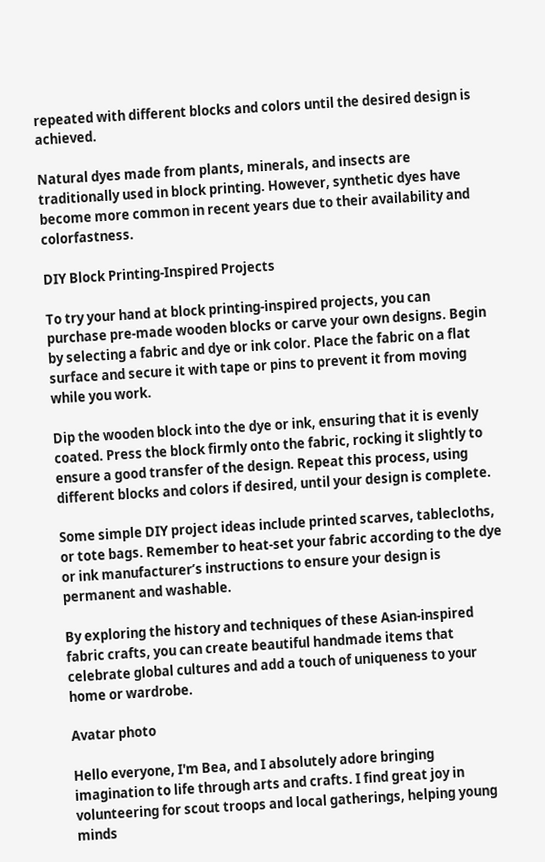repeated with different blocks and colors until the desired design is achieved.

Natural dyes made from plants, minerals, and insects are traditionally used in block printing. However, synthetic dyes have become more common in recent years due to their availability and colorfastness.

DIY Block Printing-Inspired Projects

To try your hand at block printing-inspired projects, you can purchase pre-made wooden blocks or carve your own designs. Begin by selecting a fabric and dye or ink color. Place the fabric on a flat surface and secure it with tape or pins to prevent it from moving while you work.

Dip the wooden block into the dye or ink, ensuring that it is evenly coated. Press the block firmly onto the fabric, rocking it slightly to ensure a good transfer of the design. Repeat this process, using different blocks and colors if desired, until your design is complete.

Some simple DIY project ideas include printed scarves, tablecloths, or tote bags. Remember to heat-set your fabric according to the dye or ink manufacturer’s instructions to ensure your design is permanent and washable.

By exploring the history and techniques of these Asian-inspired fabric crafts, you can create beautiful handmade items that celebrate global cultures and add a touch of uniqueness to your home or wardrobe.

Avatar photo

Hello everyone, I'm Bea, and I absolutely adore bringing imagination to life through arts and crafts. I find great joy in volunteering for scout troops and local gatherings, helping young minds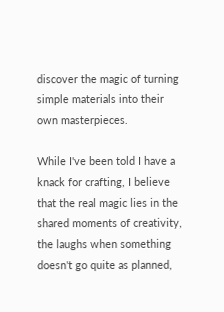discover the magic of turning simple materials into their own masterpieces.

While I've been told I have a knack for crafting, I believe that the real magic lies in the shared moments of creativity, the laughs when something doesn't go quite as planned,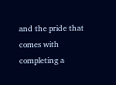and the pride that comes with completing a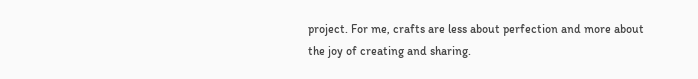project. For me, crafts are less about perfection and more about the joy of creating and sharing.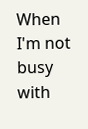When I'm not busy with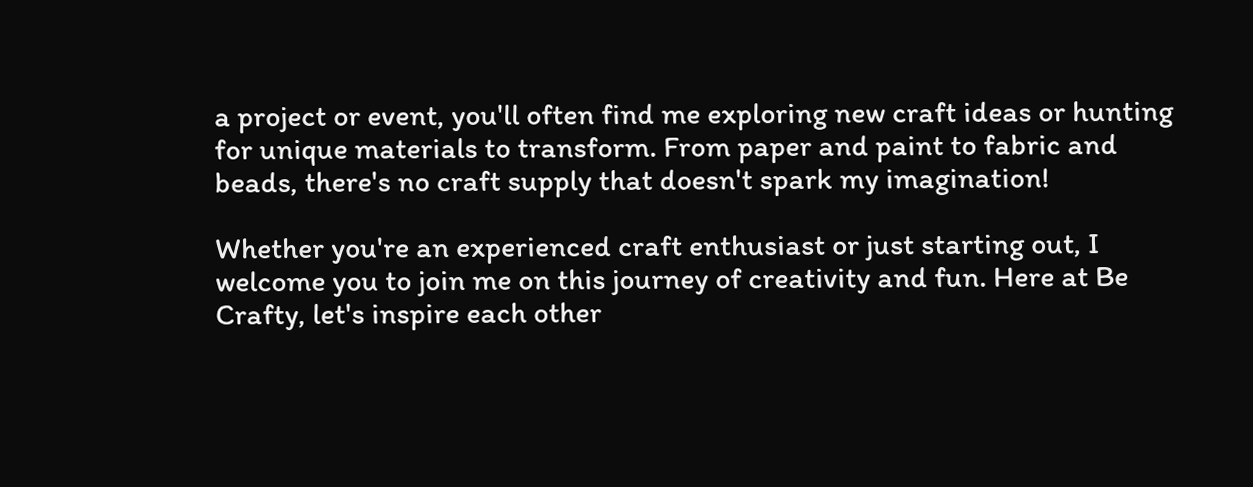a project or event, you'll often find me exploring new craft ideas or hunting for unique materials to transform. From paper and paint to fabric and beads, there's no craft supply that doesn't spark my imagination!

Whether you're an experienced craft enthusiast or just starting out, I welcome you to join me on this journey of creativity and fun. Here at Be Crafty, let's inspire each other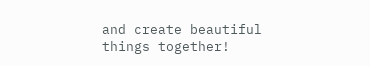and create beautiful things together!